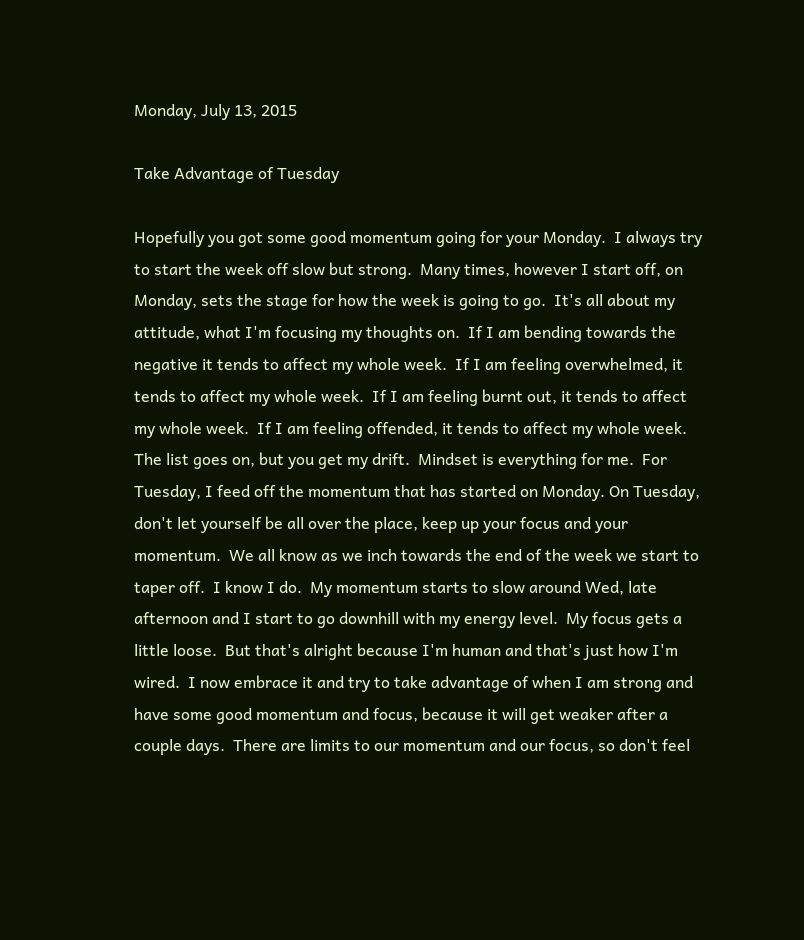Monday, July 13, 2015

Take Advantage of Tuesday

Hopefully you got some good momentum going for your Monday.  I always try to start the week off slow but strong.  Many times, however I start off, on Monday, sets the stage for how the week is going to go.  It's all about my attitude, what I'm focusing my thoughts on.  If I am bending towards the negative it tends to affect my whole week.  If I am feeling overwhelmed, it tends to affect my whole week.  If I am feeling burnt out, it tends to affect my whole week.  If I am feeling offended, it tends to affect my whole week. The list goes on, but you get my drift.  Mindset is everything for me.  For Tuesday, I feed off the momentum that has started on Monday. On Tuesday, don't let yourself be all over the place, keep up your focus and your momentum.  We all know as we inch towards the end of the week we start to taper off.  I know I do.  My momentum starts to slow around Wed, late afternoon and I start to go downhill with my energy level.  My focus gets a little loose.  But that's alright because I'm human and that's just how I'm wired.  I now embrace it and try to take advantage of when I am strong and have some good momentum and focus, because it will get weaker after a couple days.  There are limits to our momentum and our focus, so don't feel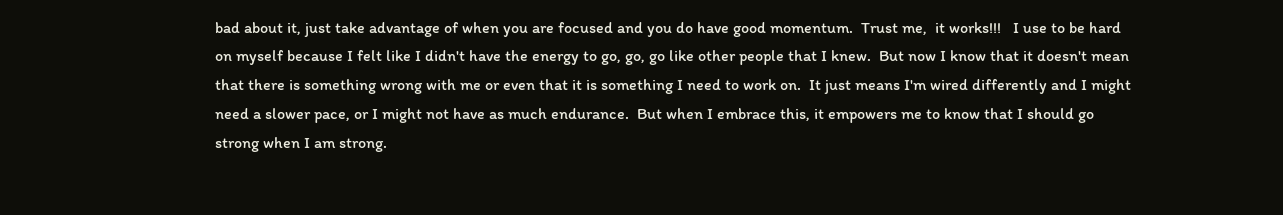bad about it, just take advantage of when you are focused and you do have good momentum.  Trust me,  it works!!!   I use to be hard on myself because I felt like I didn't have the energy to go, go, go like other people that I knew.  But now I know that it doesn't mean that there is something wrong with me or even that it is something I need to work on.  It just means I'm wired differently and I might need a slower pace, or I might not have as much endurance.  But when I embrace this, it empowers me to know that I should go strong when I am strong.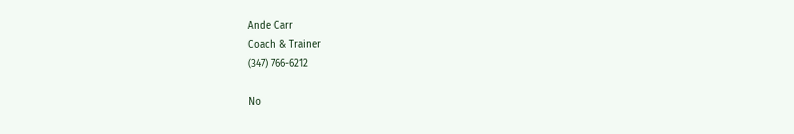Ande Carr
Coach & Trainer
(347) 766-6212

No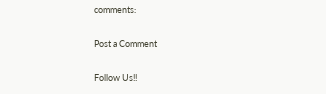comments:

Post a Comment

Follow Us!!